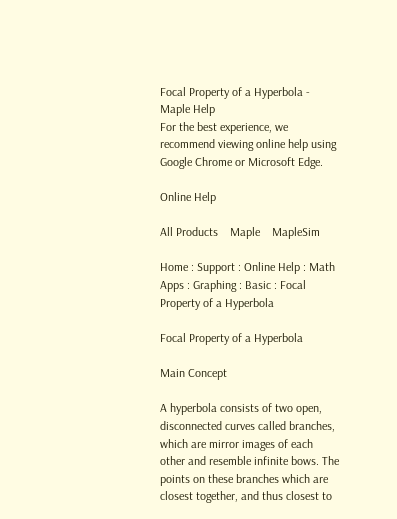Focal Property of a Hyperbola - Maple Help
For the best experience, we recommend viewing online help using Google Chrome or Microsoft Edge.

Online Help

All Products    Maple    MapleSim

Home : Support : Online Help : Math Apps : Graphing : Basic : Focal Property of a Hyperbola

Focal Property of a Hyperbola

Main Concept

A hyperbola consists of two open, disconnected curves called branches, which are mirror images of each other and resemble infinite bows. The points on these branches which are closest together, and thus closest to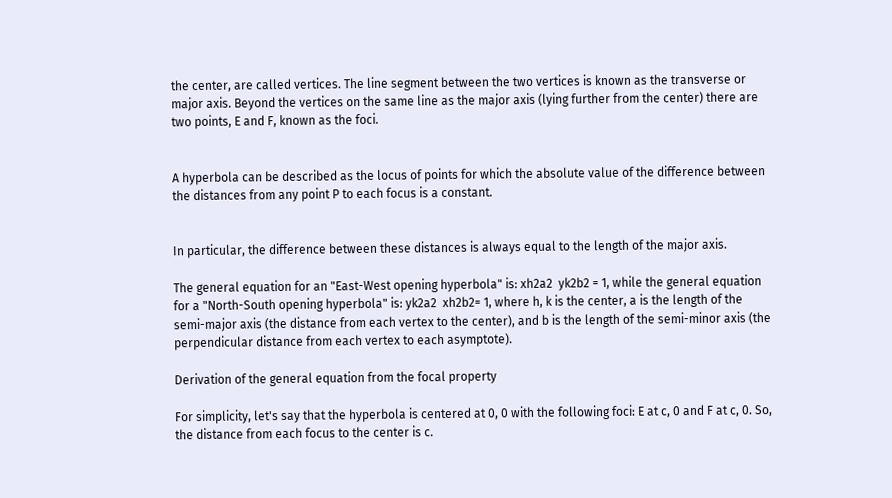the center, are called vertices. The line segment between the two vertices is known as the transverse or major axis. Beyond the vertices on the same line as the major axis (lying further from the center) there are two points, E and F, known as the foci.


A hyperbola can be described as the locus of points for which the absolute value of the difference between the distances from any point P to each focus is a constant.


In particular, the difference between these distances is always equal to the length of the major axis.

The general equation for an "East-West opening hyperbola" is: xh2a2  yk2b2 = 1, while the general equation for a "North-South opening hyperbola" is: yk2a2  xh2b2= 1, where h, k is the center, a is the length of the semi-major axis (the distance from each vertex to the center), and b is the length of the semi-minor axis (the perpendicular distance from each vertex to each asymptote).

Derivation of the general equation from the focal property

For simplicity, let's say that the hyperbola is centered at 0, 0 with the following foci: E at c, 0 and F at c, 0. So, the distance from each focus to the center is c.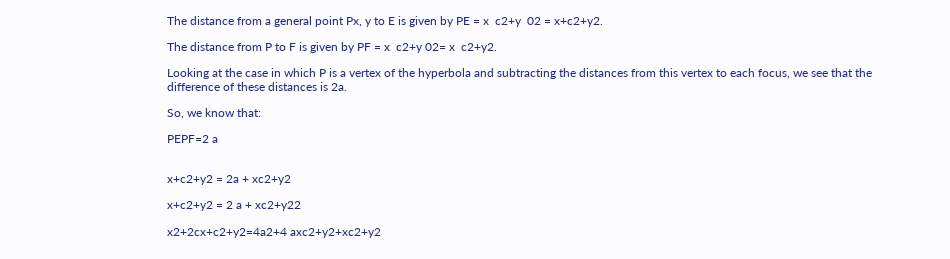The distance from a general point Px, y to E is given by PE = x  c2+y  02 = x+c2+y2.

The distance from P to F is given by PF = x  c2+y 02= x  c2+y2.

Looking at the case in which P is a vertex of the hyperbola and subtracting the distances from this vertex to each focus, we see that the difference of these distances is 2a.

So, we know that:

PEPF=2 a


x+c2+y2 = 2a + xc2+y2

x+c2+y2 = 2 a + xc2+y22

x2+2cx+c2+y2=4a2+4 axc2+y2+xc2+y2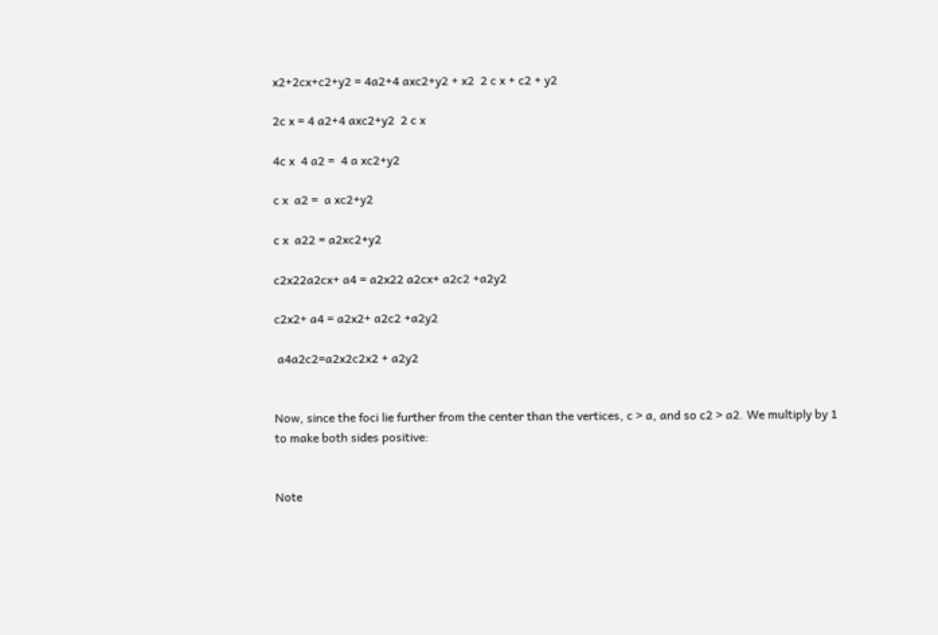x2+2cx+c2+y2 = 4a2+4 axc2+y2 + x2  2 c x + c2 + y2

2c x = 4 a2+4 axc2+y2  2 c x

4c x  4 a2 =  4 a xc2+y2

c x  a2 =  a xc2+y2

c x  a22 = a2xc2+y2

c2x22a2cx+ a4 = a2x22 a2cx+ a2c2 +a2y2

c2x2+ a4 = a2x2+ a2c2 +a2y2

 a4a2c2=a2x2c2x2 + a2y2


Now, since the foci lie further from the center than the vertices, c > a, and so c2 > a2. We multiply by 1 to make both sides positive:


Note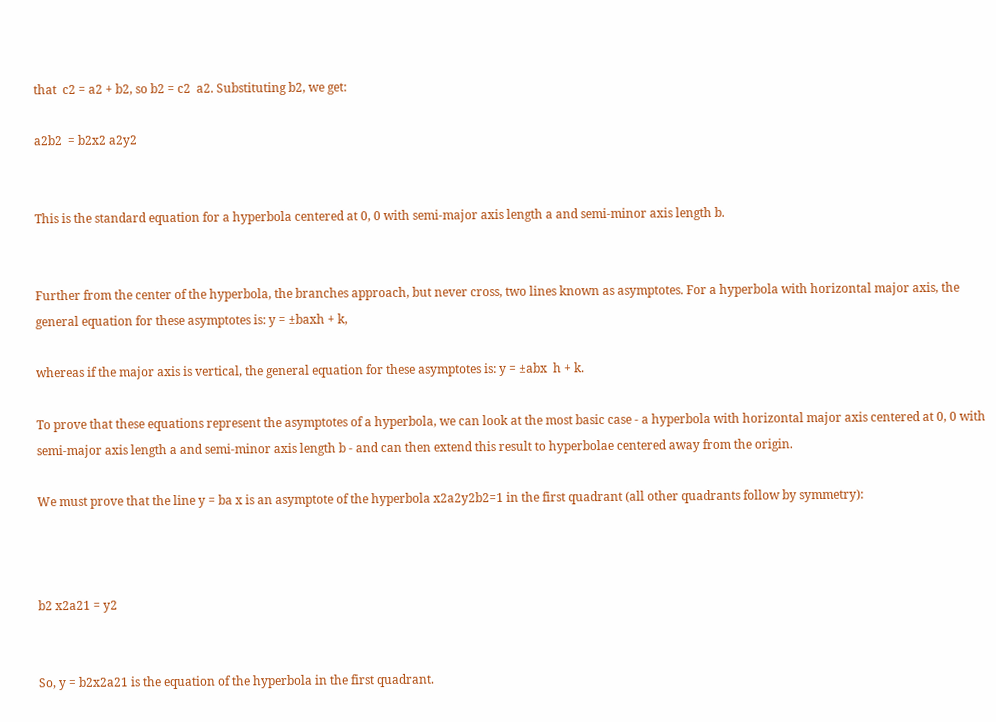that  c2 = a2 + b2, so b2 = c2  a2. Substituting b2, we get:

a2b2  = b2x2 a2y2


This is the standard equation for a hyperbola centered at 0, 0 with semi-major axis length a and semi-minor axis length b.


Further from the center of the hyperbola, the branches approach, but never cross, two lines known as asymptotes. For a hyperbola with horizontal major axis, the general equation for these asymptotes is: y = ±baxh + k,

whereas if the major axis is vertical, the general equation for these asymptotes is: y = ±abx  h + k.

To prove that these equations represent the asymptotes of a hyperbola, we can look at the most basic case - a hyperbola with horizontal major axis centered at 0, 0 with semi-major axis length a and semi-minor axis length b - and can then extend this result to hyperbolae centered away from the origin.

We must prove that the line y = ba x is an asymptote of the hyperbola x2a2y2b2=1 in the first quadrant (all other quadrants follow by symmetry):



b2 x2a21 = y2


So, y = b2x2a21 is the equation of the hyperbola in the first quadrant.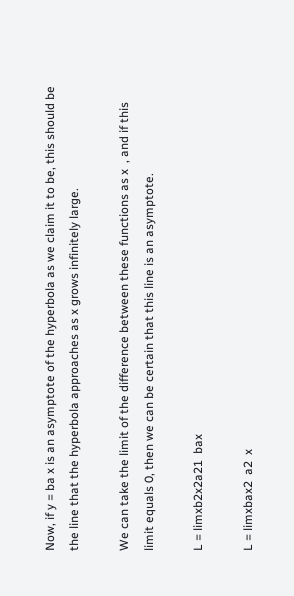Now, if y = ba x is an asymptote of the hyperbola as we claim it to be, this should be the line that the hyperbola approaches as x grows infinitely large.

We can take the limit of the difference between these functions as x  , and if this limit equals 0, then we can be certain that this line is an asymptote.

L = limxb2x2a21  bax

L = limxbax2  a2  x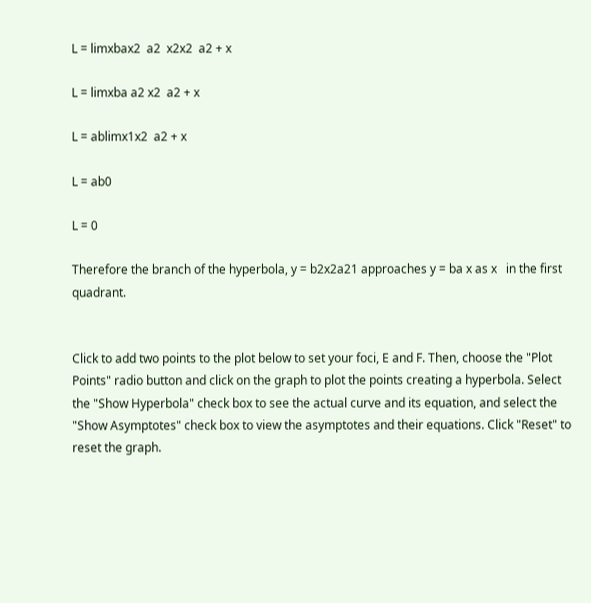L = limxbax2  a2  x2x2  a2 + x

L = limxba a2 x2  a2 + x

L = ablimx1x2  a2 + x

L = ab0

L = 0

Therefore the branch of the hyperbola, y = b2x2a21 approaches y = ba x as x   in the first quadrant.


Click to add two points to the plot below to set your foci, E and F. Then, choose the "Plot Points" radio button and click on the graph to plot the points creating a hyperbola. Select the "Show Hyperbola" check box to see the actual curve and its equation, and select the "Show Asymptotes" check box to view the asymptotes and their equations. Click "Reset" to reset the graph.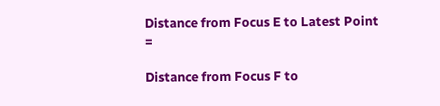Distance from Focus E to Latest Point =

Distance from Focus F to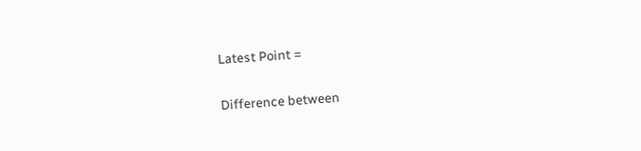Latest Point =

Difference between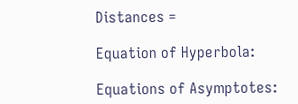Distances =

Equation of Hyperbola:

Equations of Asymptotes: